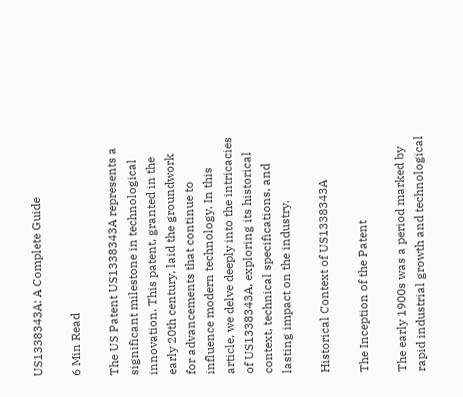US1338343A: A Complete Guide

6 Min Read

The US Patent US1338343A represents a significant milestone in technological innovation. This patent, granted in the early 20th century, laid the groundwork for advancements that continue to influence modern technology. In this article, we delve deeply into the intricacies of US1338343A, exploring its historical context, technical specifications, and lasting impact on the industry.

Historical Context of US1338343A

The Inception of the Patent

The early 1900s was a period marked by rapid industrial growth and technological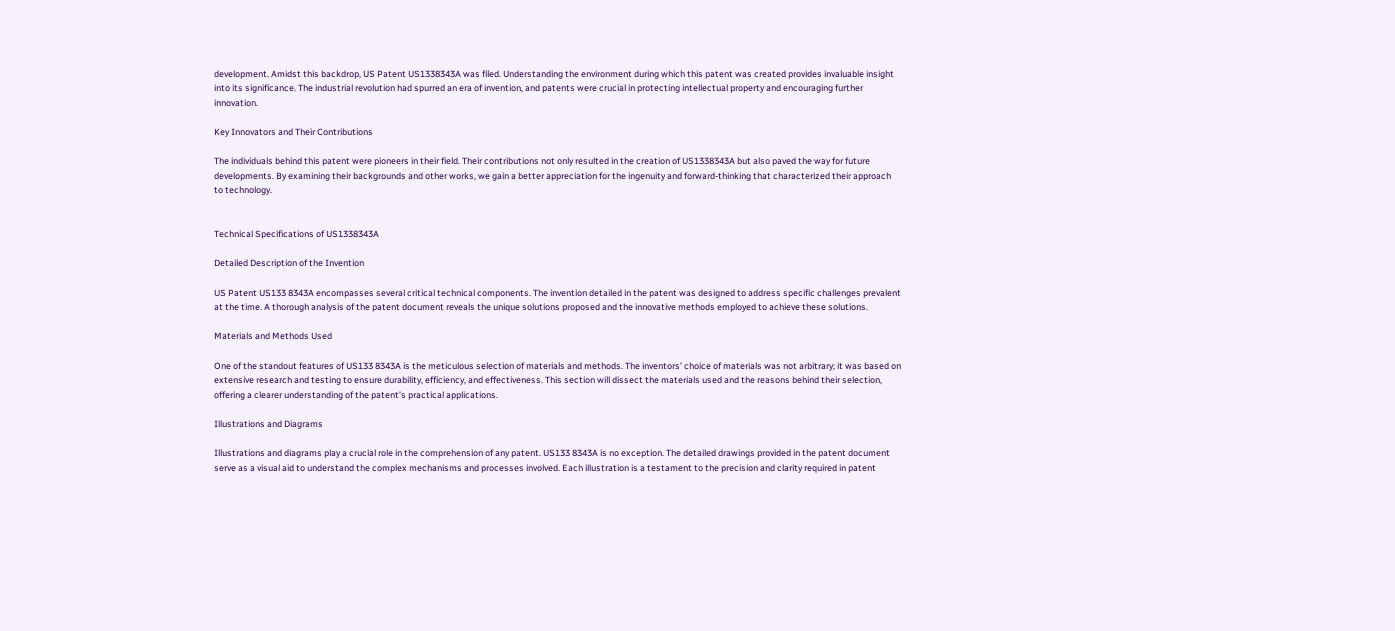development. Amidst this backdrop, US Patent US1338343A was filed. Understanding the environment during which this patent was created provides invaluable insight into its significance. The industrial revolution had spurred an era of invention, and patents were crucial in protecting intellectual property and encouraging further innovation.

Key Innovators and Their Contributions

The individuals behind this patent were pioneers in their field. Their contributions not only resulted in the creation of US1338343A but also paved the way for future developments. By examining their backgrounds and other works, we gain a better appreciation for the ingenuity and forward-thinking that characterized their approach to technology.


Technical Specifications of US1338343A

Detailed Description of the Invention

US Patent US133 8343A encompasses several critical technical components. The invention detailed in the patent was designed to address specific challenges prevalent at the time. A thorough analysis of the patent document reveals the unique solutions proposed and the innovative methods employed to achieve these solutions.

Materials and Methods Used

One of the standout features of US133 8343A is the meticulous selection of materials and methods. The inventors’ choice of materials was not arbitrary; it was based on extensive research and testing to ensure durability, efficiency, and effectiveness. This section will dissect the materials used and the reasons behind their selection, offering a clearer understanding of the patent’s practical applications.

Illustrations and Diagrams

Illustrations and diagrams play a crucial role in the comprehension of any patent. US133 8343A is no exception. The detailed drawings provided in the patent document serve as a visual aid to understand the complex mechanisms and processes involved. Each illustration is a testament to the precision and clarity required in patent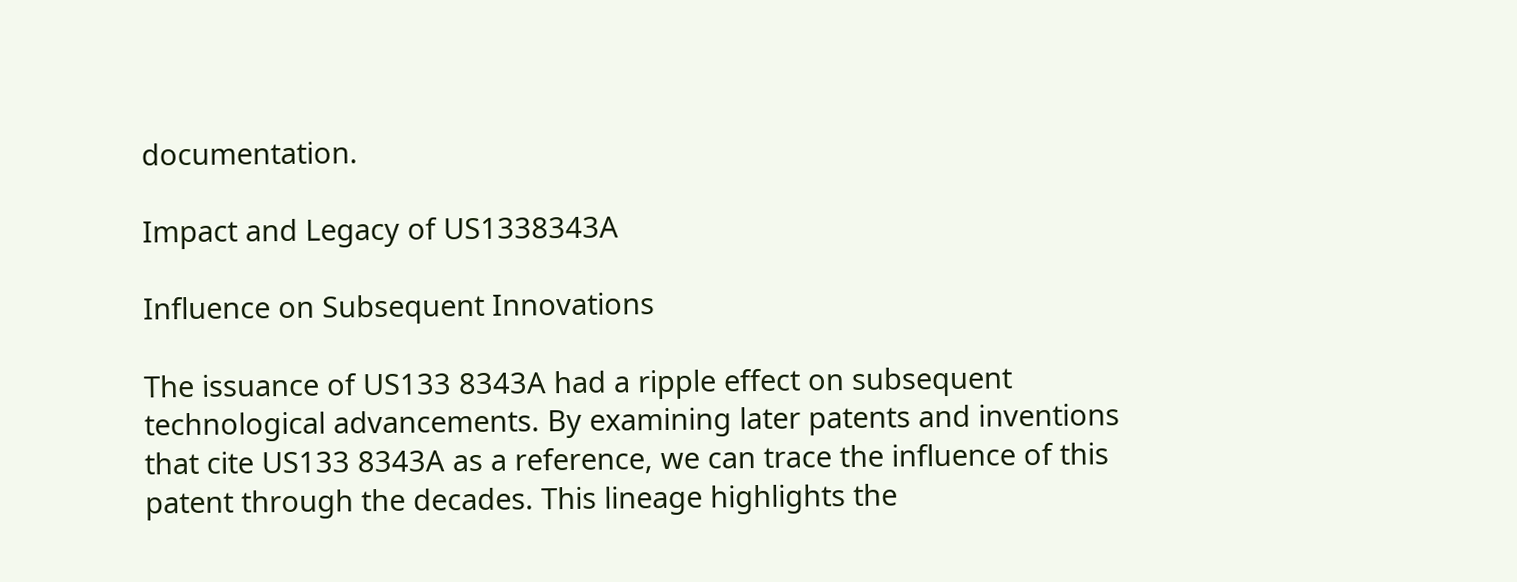documentation.

Impact and Legacy of US1338343A

Influence on Subsequent Innovations

The issuance of US133 8343A had a ripple effect on subsequent technological advancements. By examining later patents and inventions that cite US133 8343A as a reference, we can trace the influence of this patent through the decades. This lineage highlights the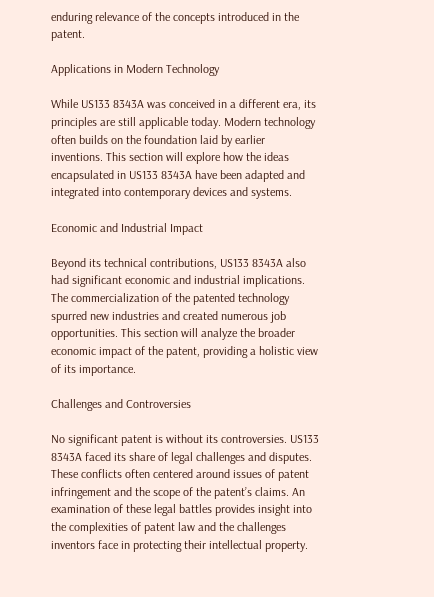enduring relevance of the concepts introduced in the patent.

Applications in Modern Technology

While US133 8343A was conceived in a different era, its principles are still applicable today. Modern technology often builds on the foundation laid by earlier inventions. This section will explore how the ideas encapsulated in US133 8343A have been adapted and integrated into contemporary devices and systems.

Economic and Industrial Impact

Beyond its technical contributions, US133 8343A also had significant economic and industrial implications. The commercialization of the patented technology spurred new industries and created numerous job opportunities. This section will analyze the broader economic impact of the patent, providing a holistic view of its importance.

Challenges and Controversies

No significant patent is without its controversies. US133 8343A faced its share of legal challenges and disputes. These conflicts often centered around issues of patent infringement and the scope of the patent’s claims. An examination of these legal battles provides insight into the complexities of patent law and the challenges inventors face in protecting their intellectual property.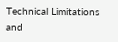Technical Limitations and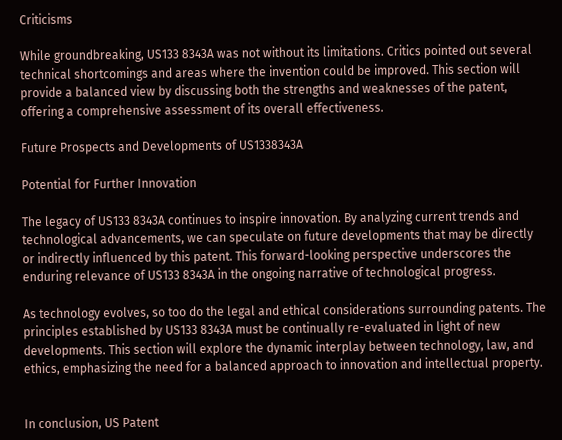Criticisms

While groundbreaking, US133 8343A was not without its limitations. Critics pointed out several technical shortcomings and areas where the invention could be improved. This section will provide a balanced view by discussing both the strengths and weaknesses of the patent, offering a comprehensive assessment of its overall effectiveness.

Future Prospects and Developments of US1338343A

Potential for Further Innovation

The legacy of US133 8343A continues to inspire innovation. By analyzing current trends and technological advancements, we can speculate on future developments that may be directly or indirectly influenced by this patent. This forward-looking perspective underscores the enduring relevance of US133 8343A in the ongoing narrative of technological progress.

As technology evolves, so too do the legal and ethical considerations surrounding patents. The principles established by US133 8343A must be continually re-evaluated in light of new developments. This section will explore the dynamic interplay between technology, law, and ethics, emphasizing the need for a balanced approach to innovation and intellectual property.


In conclusion, US Patent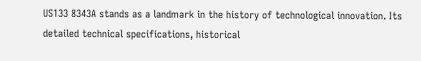US133 8343A stands as a landmark in the history of technological innovation. Its detailed technical specifications, historical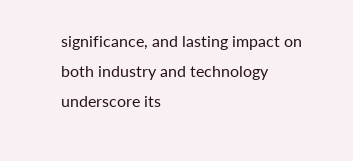significance, and lasting impact on both industry and technology underscore its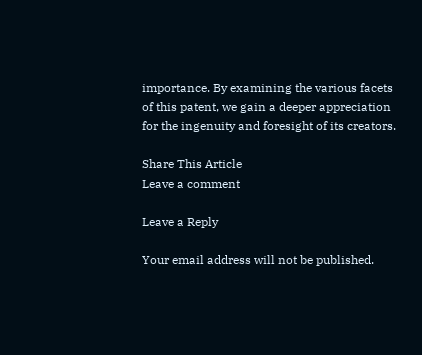importance. By examining the various facets of this patent, we gain a deeper appreciation for the ingenuity and foresight of its creators.

Share This Article
Leave a comment

Leave a Reply

Your email address will not be published.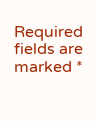Required fields are marked *